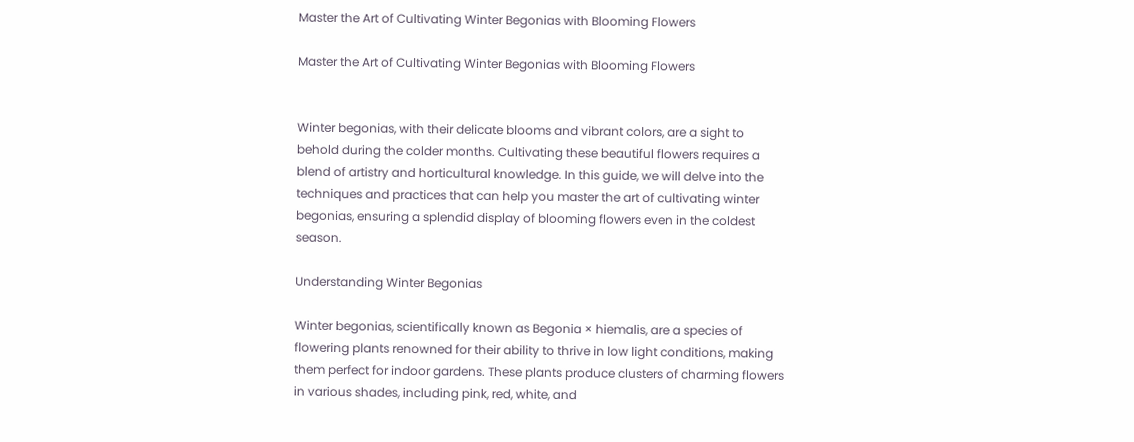Master the Art of Cultivating Winter Begonias with Blooming Flowers

Master the Art of Cultivating Winter Begonias with Blooming Flowers


Winter begonias, with their delicate blooms and vibrant colors, are a sight to behold during the colder months. Cultivating these beautiful flowers requires a blend of artistry and horticultural knowledge. In this guide, we will delve into the techniques and practices that can help you master the art of cultivating winter begonias, ensuring a splendid display of blooming flowers even in the coldest season.

Understanding Winter Begonias

Winter begonias, scientifically known as Begonia × hiemalis, are a species of flowering plants renowned for their ability to thrive in low light conditions, making them perfect for indoor gardens. These plants produce clusters of charming flowers in various shades, including pink, red, white, and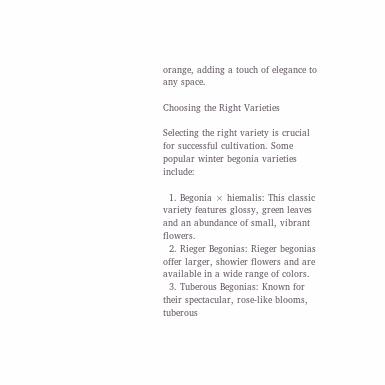orange, adding a touch of elegance to any space.

Choosing the Right Varieties

Selecting the right variety is crucial for successful cultivation. Some popular winter begonia varieties include:

  1. Begonia × hiemalis: This classic variety features glossy, green leaves and an abundance of small, vibrant flowers.
  2. Rieger Begonias: Rieger begonias offer larger, showier flowers and are available in a wide range of colors.
  3. Tuberous Begonias: Known for their spectacular, rose-like blooms, tuberous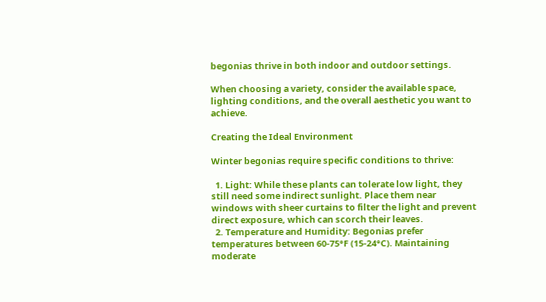begonias thrive in both indoor and outdoor settings.

When choosing a variety, consider the available space, lighting conditions, and the overall aesthetic you want to achieve.

Creating the Ideal Environment

Winter begonias require specific conditions to thrive:

  1. Light: While these plants can tolerate low light, they still need some indirect sunlight. Place them near windows with sheer curtains to filter the light and prevent direct exposure, which can scorch their leaves.
  2. Temperature and Humidity: Begonias prefer temperatures between 60-75°F (15-24°C). Maintaining moderate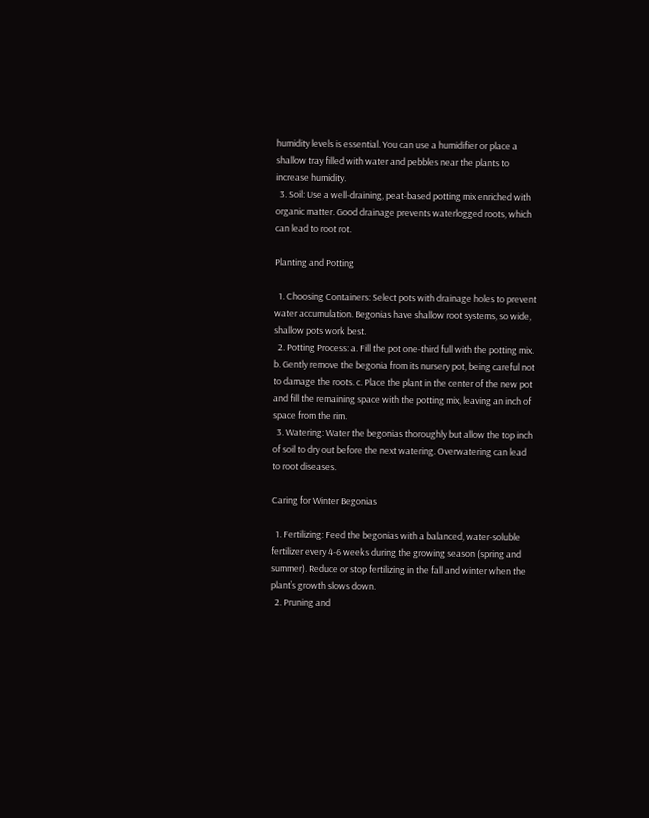humidity levels is essential. You can use a humidifier or place a shallow tray filled with water and pebbles near the plants to increase humidity.
  3. Soil: Use a well-draining, peat-based potting mix enriched with organic matter. Good drainage prevents waterlogged roots, which can lead to root rot.

Planting and Potting

  1. Choosing Containers: Select pots with drainage holes to prevent water accumulation. Begonias have shallow root systems, so wide, shallow pots work best.
  2. Potting Process: a. Fill the pot one-third full with the potting mix. b. Gently remove the begonia from its nursery pot, being careful not to damage the roots. c. Place the plant in the center of the new pot and fill the remaining space with the potting mix, leaving an inch of space from the rim.
  3. Watering: Water the begonias thoroughly but allow the top inch of soil to dry out before the next watering. Overwatering can lead to root diseases.

Caring for Winter Begonias

  1. Fertilizing: Feed the begonias with a balanced, water-soluble fertilizer every 4-6 weeks during the growing season (spring and summer). Reduce or stop fertilizing in the fall and winter when the plant’s growth slows down.
  2. Pruning and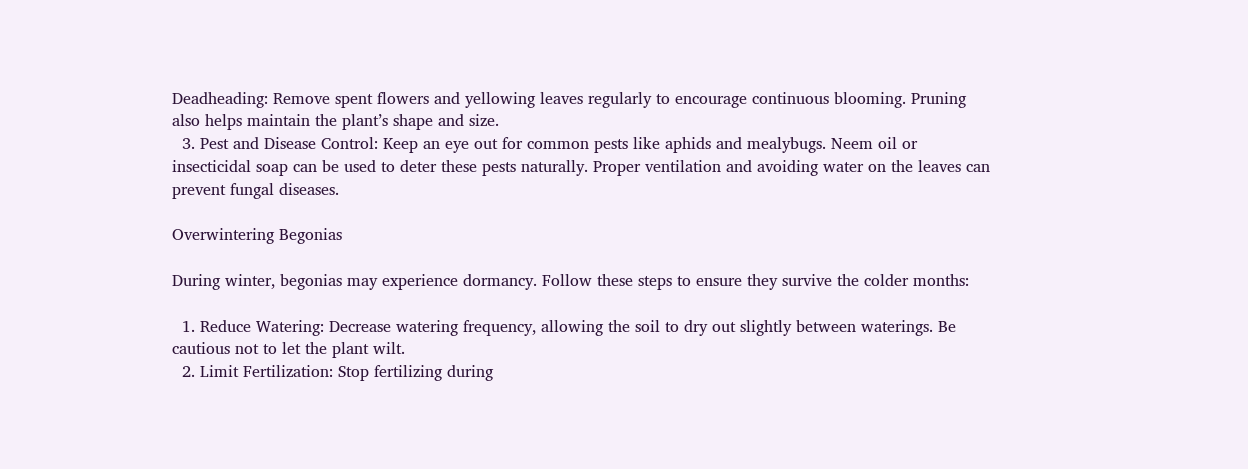Deadheading: Remove spent flowers and yellowing leaves regularly to encourage continuous blooming. Pruning also helps maintain the plant’s shape and size.
  3. Pest and Disease Control: Keep an eye out for common pests like aphids and mealybugs. Neem oil or insecticidal soap can be used to deter these pests naturally. Proper ventilation and avoiding water on the leaves can prevent fungal diseases.

Overwintering Begonias

During winter, begonias may experience dormancy. Follow these steps to ensure they survive the colder months:

  1. Reduce Watering: Decrease watering frequency, allowing the soil to dry out slightly between waterings. Be cautious not to let the plant wilt.
  2. Limit Fertilization: Stop fertilizing during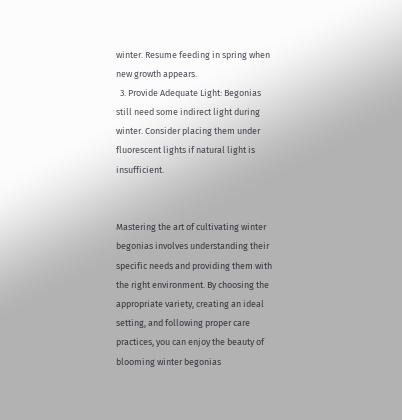winter. Resume feeding in spring when new growth appears.
  3. Provide Adequate Light: Begonias still need some indirect light during winter. Consider placing them under fluorescent lights if natural light is insufficient.


Mastering the art of cultivating winter begonias involves understanding their specific needs and providing them with the right environment. By choosing the appropriate variety, creating an ideal setting, and following proper care practices, you can enjoy the beauty of blooming winter begonias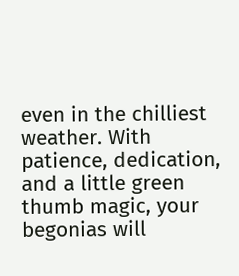even in the chilliest weather. With patience, dedication, and a little green thumb magic, your begonias will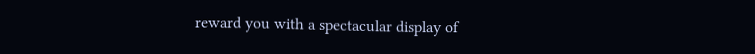reward you with a spectacular display of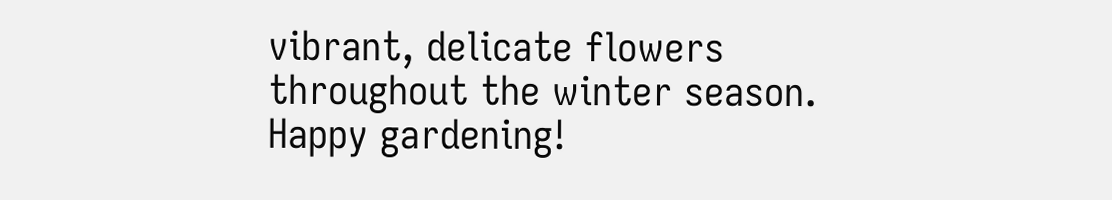vibrant, delicate flowers throughout the winter season. Happy gardening!